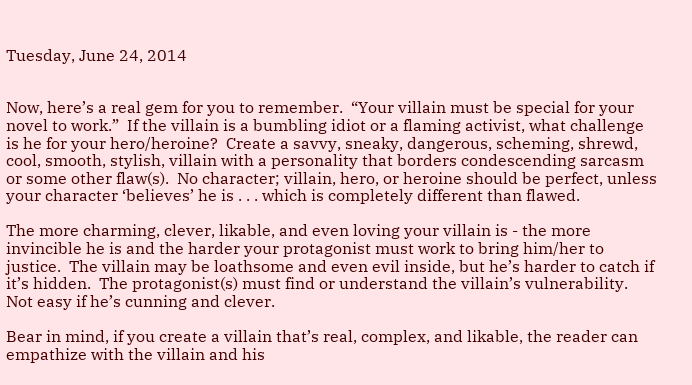Tuesday, June 24, 2014


Now, here’s a real gem for you to remember.  “Your villain must be special for your novel to work.”  If the villain is a bumbling idiot or a flaming activist, what challenge is he for your hero/heroine?  Create a savvy, sneaky, dangerous, scheming, shrewd, cool, smooth, stylish, villain with a personality that borders condescending sarcasm or some other flaw(s).  No character; villain, hero, or heroine should be perfect, unless your character ‘believes’ he is . . . which is completely different than flawed.

The more charming, clever, likable, and even loving your villain is - the more invincible he is and the harder your protagonist must work to bring him/her to justice.  The villain may be loathsome and even evil inside, but he’s harder to catch if it’s hidden.  The protagonist(s) must find or understand the villain’s vulnerability.  Not easy if he’s cunning and clever.

Bear in mind, if you create a villain that’s real, complex, and likable, the reader can empathize with the villain and his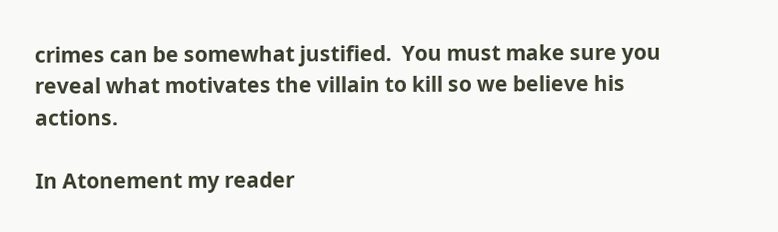crimes can be somewhat justified.  You must make sure you reveal what motivates the villain to kill so we believe his actions.

In Atonement my reader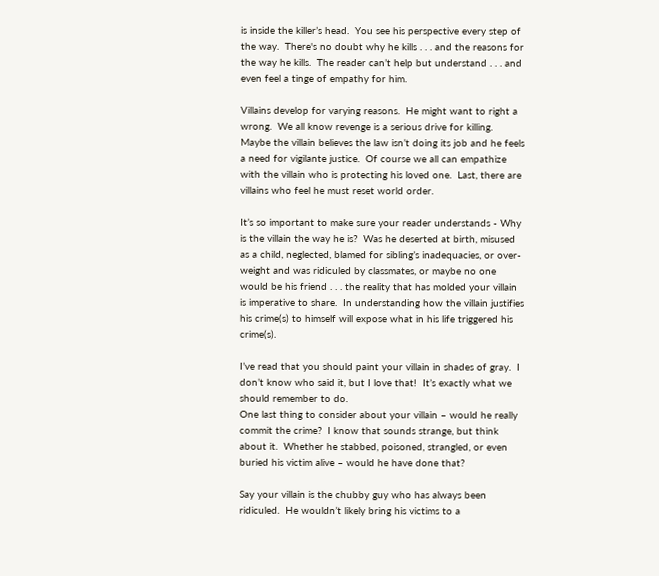is inside the killer’s head.  You see his perspective every step of the way.  There's no doubt why he kills . . . and the reasons for the way he kills.  The reader can’t help but understand . . . and even feel a tinge of empathy for him.

Villains develop for varying reasons.  He might want to right a wrong.  We all know revenge is a serious drive for killing.  Maybe the villain believes the law isn’t doing its job and he feels a need for vigilante justice.  Of course we all can empathize with the villain who is protecting his loved one.  Last, there are villains who feel he must reset world order.

It’s so important to make sure your reader understands - Why is the villain the way he is?  Was he deserted at birth, misused as a child, neglected, blamed for sibling’s inadequacies, or over-weight and was ridiculed by classmates, or maybe no one would be his friend . . . the reality that has molded your villain is imperative to share.  In understanding how the villain justifies his crime(s) to himself will expose what in his life triggered his crime(s).

I’ve read that you should paint your villain in shades of gray.  I don’t know who said it, but I love that!  It’s exactly what we should remember to do.
One last thing to consider about your villain – would he really commit the crime?  I know that sounds strange, but think about it.  Whether he stabbed, poisoned, strangled, or even buried his victim alive – would he have done that?

Say your villain is the chubby guy who has always been ridiculed.  He wouldn’t likely bring his victims to a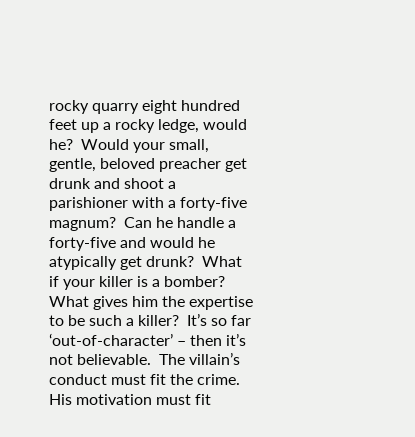rocky quarry eight hundred feet up a rocky ledge, would he?  Would your small, gentle, beloved preacher get drunk and shoot a parishioner with a forty-five magnum?  Can he handle a forty-five and would he atypically get drunk?  What if your killer is a bomber?  What gives him the expertise to be such a killer?  It’s so far ‘out-of-character’ – then it’s not believable.  The villain’s conduct must fit the crime.  His motivation must fit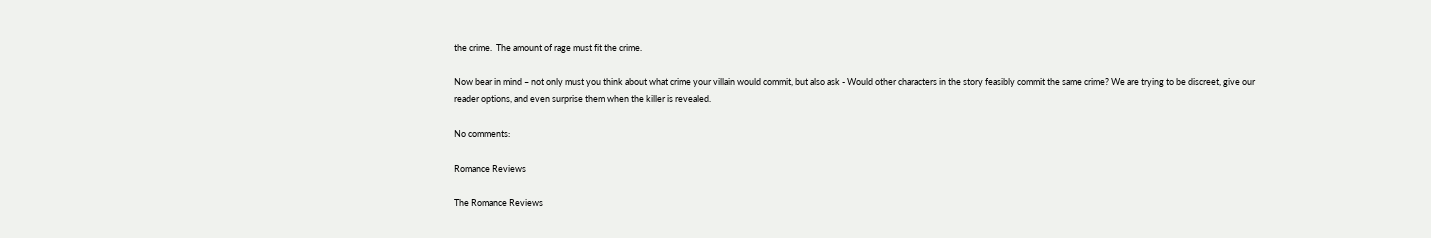the crime.  The amount of rage must fit the crime.

Now bear in mind – not only must you think about what crime your villain would commit, but also ask - Would other characters in the story feasibly commit the same crime? We are trying to be discreet, give our reader options, and even surprise them when the killer is revealed.

No comments:

Romance Reviews

The Romance Reviews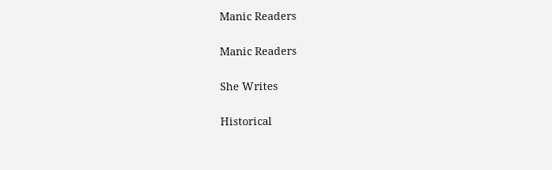Manic Readers

Manic Readers

She Writes

Historical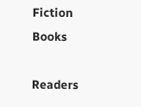Fiction Books

Readers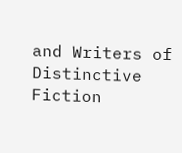and Writers of Distinctive Fiction